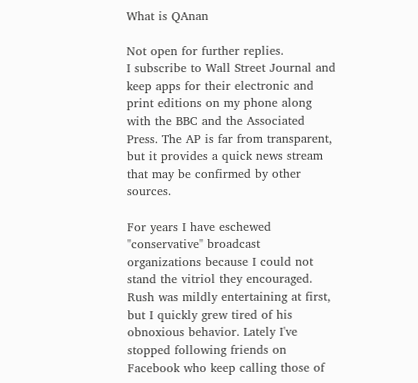What is QAnan

Not open for further replies.
I subscribe to Wall Street Journal and keep apps for their electronic and print editions on my phone along with the BBC and the Associated Press. The AP is far from transparent, but it provides a quick news stream that may be confirmed by other sources.

For years I have eschewed "conservative" broadcast organizations because I could not stand the vitriol they encouraged. Rush was mildly entertaining at first, but I quickly grew tired of his obnoxious behavior. Lately I've stopped following friends on Facebook who keep calling those of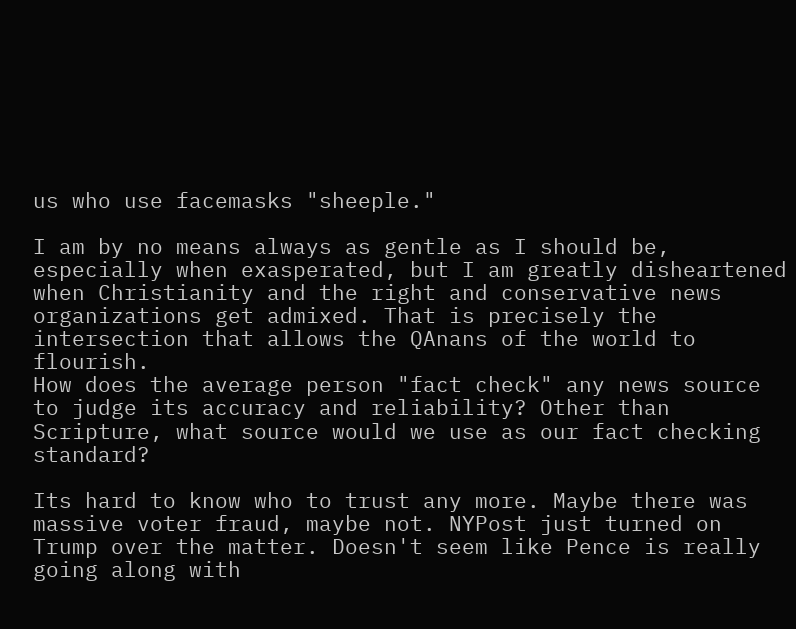us who use facemasks "sheeple."

I am by no means always as gentle as I should be, especially when exasperated, but I am greatly disheartened when Christianity and the right and conservative news organizations get admixed. That is precisely the intersection that allows the QAnans of the world to flourish.
How does the average person "fact check" any news source to judge its accuracy and reliability? Other than Scripture, what source would we use as our fact checking standard?

Its hard to know who to trust any more. Maybe there was massive voter fraud, maybe not. NYPost just turned on Trump over the matter. Doesn't seem like Pence is really going along with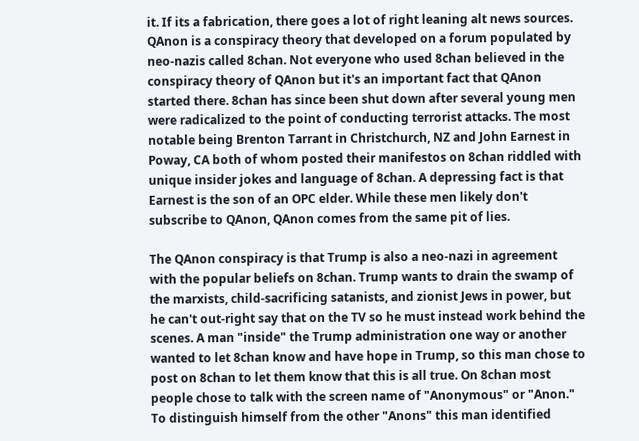it. If its a fabrication, there goes a lot of right leaning alt news sources.
QAnon is a conspiracy theory that developed on a forum populated by neo-nazis called 8chan. Not everyone who used 8chan believed in the conspiracy theory of QAnon but it's an important fact that QAnon started there. 8chan has since been shut down after several young men were radicalized to the point of conducting terrorist attacks. The most notable being Brenton Tarrant in Christchurch, NZ and John Earnest in Poway, CA both of whom posted their manifestos on 8chan riddled with unique insider jokes and language of 8chan. A depressing fact is that Earnest is the son of an OPC elder. While these men likely don't subscribe to QAnon, QAnon comes from the same pit of lies.

The QAnon conspiracy is that Trump is also a neo-nazi in agreement with the popular beliefs on 8chan. Trump wants to drain the swamp of the marxists, child-sacrificing satanists, and zionist Jews in power, but he can't out-right say that on the TV so he must instead work behind the scenes. A man "inside" the Trump administration one way or another wanted to let 8chan know and have hope in Trump, so this man chose to post on 8chan to let them know that this is all true. On 8chan most people chose to talk with the screen name of "Anonymous" or "Anon." To distinguish himself from the other "Anons" this man identified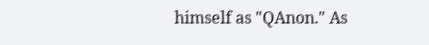himself as "QAnon." As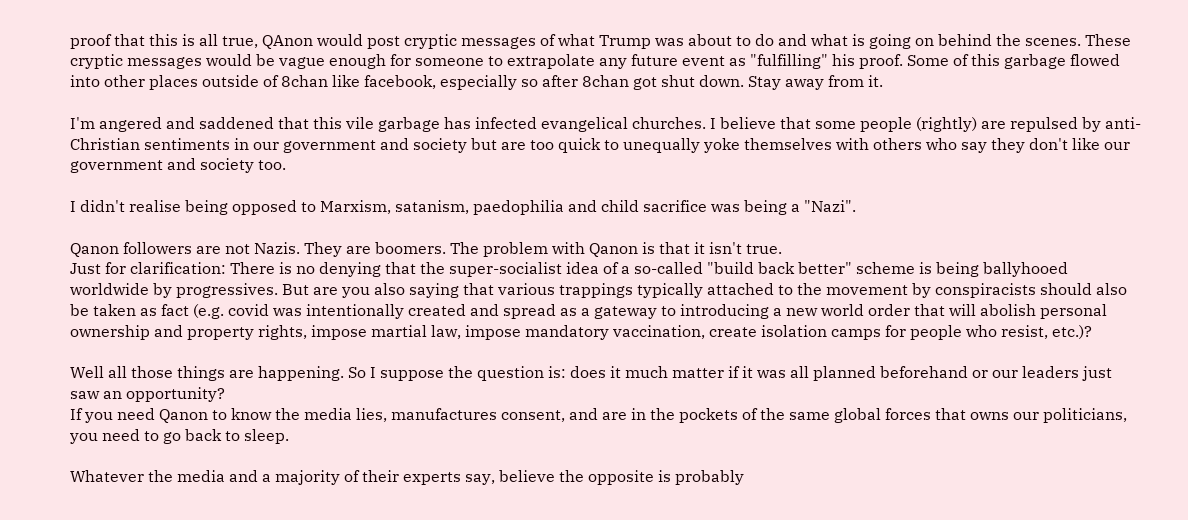proof that this is all true, QAnon would post cryptic messages of what Trump was about to do and what is going on behind the scenes. These cryptic messages would be vague enough for someone to extrapolate any future event as "fulfilling" his proof. Some of this garbage flowed into other places outside of 8chan like facebook, especially so after 8chan got shut down. Stay away from it.

I'm angered and saddened that this vile garbage has infected evangelical churches. I believe that some people (rightly) are repulsed by anti-Christian sentiments in our government and society but are too quick to unequally yoke themselves with others who say they don't like our government and society too.

I didn't realise being opposed to Marxism, satanism, paedophilia and child sacrifice was being a "Nazi".

Qanon followers are not Nazis. They are boomers. The problem with Qanon is that it isn't true.
Just for clarification: There is no denying that the super-socialist idea of a so-called "build back better" scheme is being ballyhooed worldwide by progressives. But are you also saying that various trappings typically attached to the movement by conspiracists should also be taken as fact (e.g. covid was intentionally created and spread as a gateway to introducing a new world order that will abolish personal ownership and property rights, impose martial law, impose mandatory vaccination, create isolation camps for people who resist, etc.)?

Well all those things are happening. So I suppose the question is: does it much matter if it was all planned beforehand or our leaders just saw an opportunity?
If you need Qanon to know the media lies, manufactures consent, and are in the pockets of the same global forces that owns our politicians, you need to go back to sleep.

Whatever the media and a majority of their experts say, believe the opposite is probably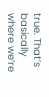true. That’s basically where we‘re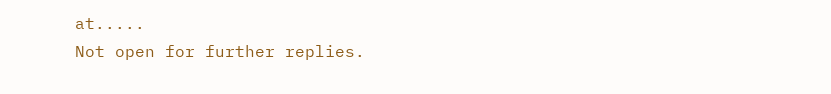at.....
Not open for further replies.